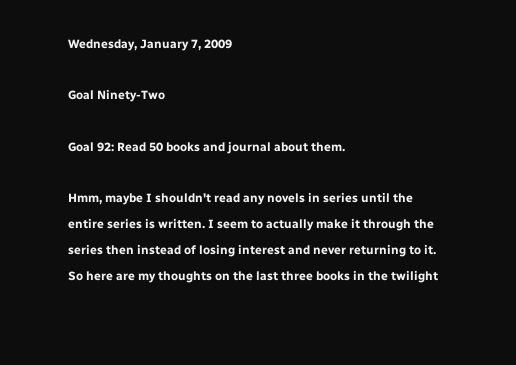Wednesday, January 7, 2009

Goal Ninety-Two

Goal 92: Read 50 books and journal about them.

Hmm, maybe I shouldn't read any novels in series until the entire series is written. I seem to actually make it through the series then instead of losing interest and never returning to it. So here are my thoughts on the last three books in the twilight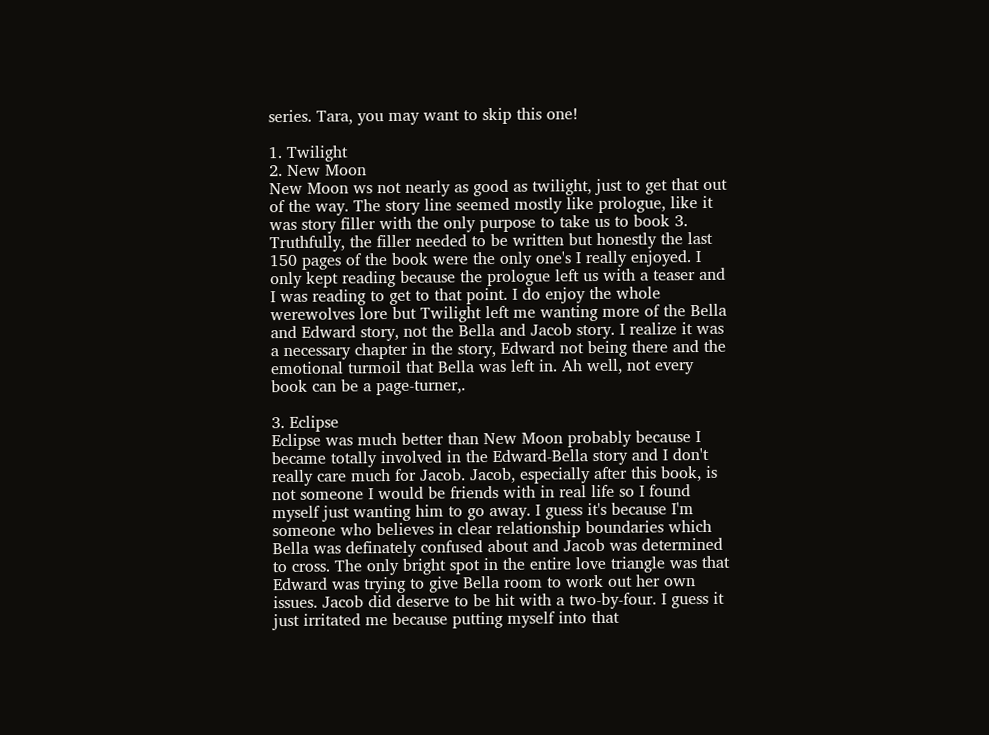series. Tara, you may want to skip this one!

1. Twilight
2. New Moon
New Moon ws not nearly as good as twilight, just to get that out of the way. The story line seemed mostly like prologue, like it was story filler with the only purpose to take us to book 3. Truthfully, the filler needed to be written but honestly the last 150 pages of the book were the only one's I really enjoyed. I only kept reading because the prologue left us with a teaser and I was reading to get to that point. I do enjoy the whole werewolves lore but Twilight left me wanting more of the Bella and Edward story, not the Bella and Jacob story. I realize it was a necessary chapter in the story, Edward not being there and the emotional turmoil that Bella was left in. Ah well, not every book can be a page-turner,.

3. Eclipse
Eclipse was much better than New Moon probably because I became totally involved in the Edward-Bella story and I don't really care much for Jacob. Jacob, especially after this book, is not someone I would be friends with in real life so I found myself just wanting him to go away. I guess it's because I'm someone who believes in clear relationship boundaries which Bella was definately confused about and Jacob was determined to cross. The only bright spot in the entire love triangle was that Edward was trying to give Bella room to work out her own issues. Jacob did deserve to be hit with a two-by-four. I guess it just irritated me because putting myself into that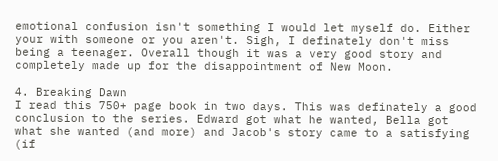emotional confusion isn't something I would let myself do. Either your with someone or you aren't. Sigh, I definately don't miss being a teenager. Overall though it was a very good story and completely made up for the disappointment of New Moon.

4. Breaking Dawn
I read this 750+ page book in two days. This was definately a good conclusion to the series. Edward got what he wanted, Bella got what she wanted (and more) and Jacob's story came to a satisfying (if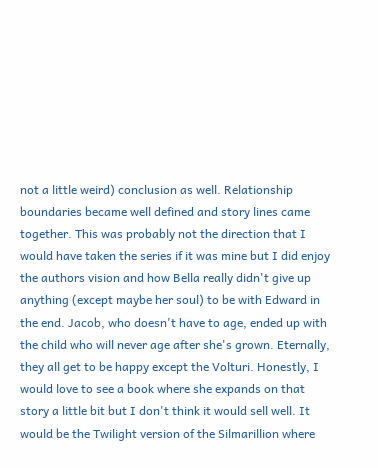not a little weird) conclusion as well. Relationship boundaries became well defined and story lines came together. This was probably not the direction that I would have taken the series if it was mine but I did enjoy the authors vision and how Bella really didn't give up anything (except maybe her soul) to be with Edward in the end. Jacob, who doesn't have to age, ended up with the child who will never age after she's grown. Eternally, they all get to be happy except the Volturi. Honestly, I would love to see a book where she expands on that story a little bit but I don't think it would sell well. It would be the Twilight version of the Silmarillion where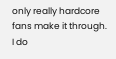only really hardcore fans make it through. I do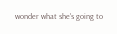wonder what she's going to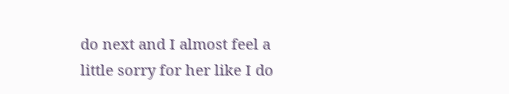do next and I almost feel a little sorry for her like I do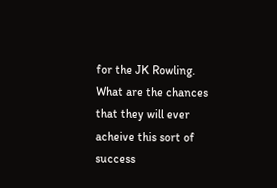for the JK Rowling. What are the chances that they will ever acheive this sort of success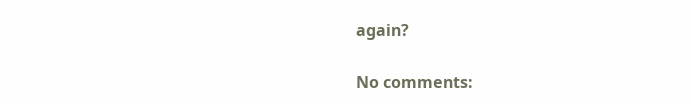again?

No comments: